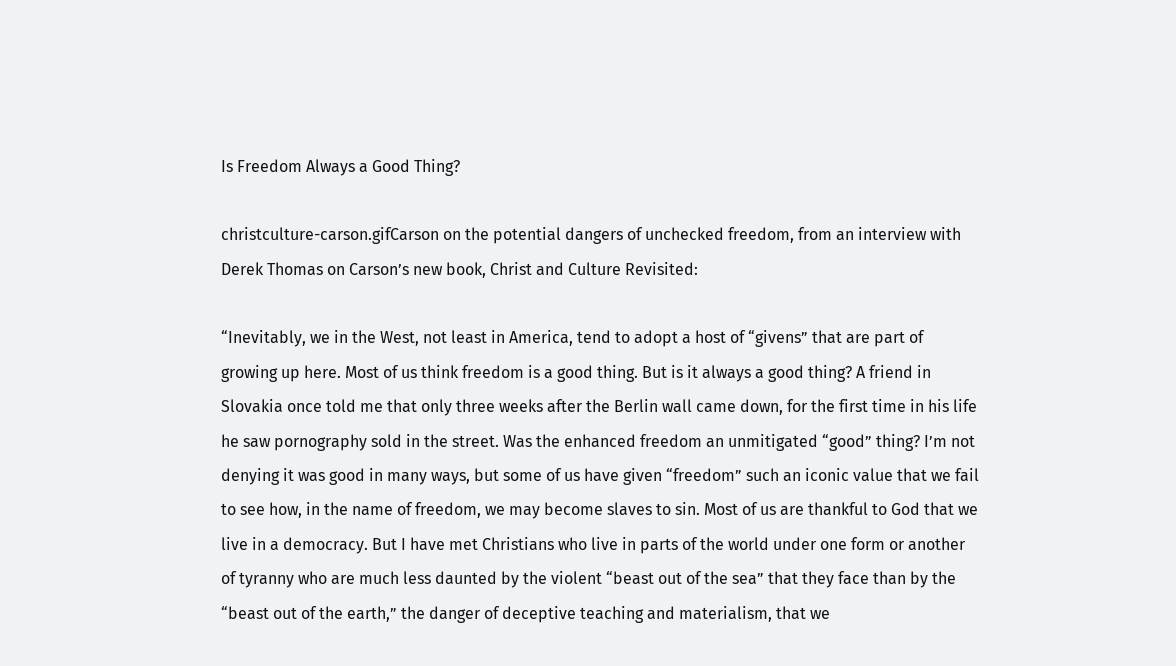Is Freedom Always a Good Thing?

christculture-carson.gifCarson on the potential dangers of unchecked freedom, from an interview with Derek Thomas on Carson’s new book, Christ and Culture Revisited:

“Inevitably, we in the West, not least in America, tend to adopt a host of “givens” that are part of growing up here. Most of us think freedom is a good thing. But is it always a good thing? A friend in Slovakia once told me that only three weeks after the Berlin wall came down, for the first time in his life he saw pornography sold in the street. Was the enhanced freedom an unmitigated “good” thing? I’m not denying it was good in many ways, but some of us have given “freedom” such an iconic value that we fail to see how, in the name of freedom, we may become slaves to sin. Most of us are thankful to God that we live in a democracy. But I have met Christians who live in parts of the world under one form or another of tyranny who are much less daunted by the violent “beast out of the sea” that they face than by the “beast out of the earth,” the danger of deceptive teaching and materialism, that we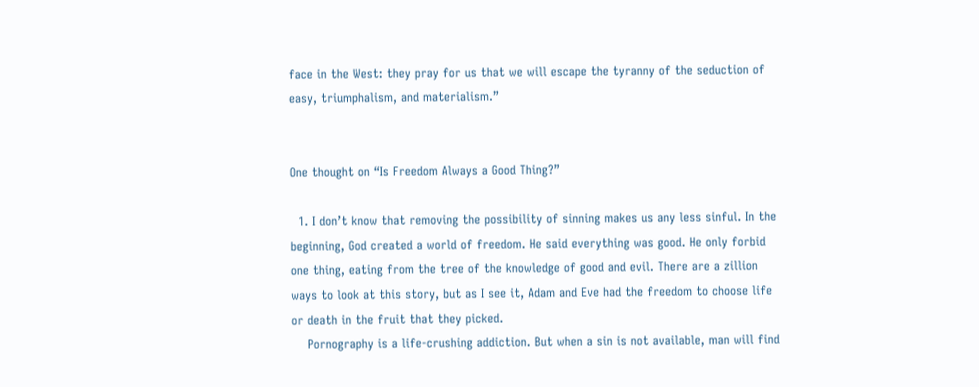face in the West: they pray for us that we will escape the tyranny of the seduction of easy, triumphalism, and materialism.”


One thought on “Is Freedom Always a Good Thing?”

  1. I don’t know that removing the possibility of sinning makes us any less sinful. In the beginning, God created a world of freedom. He said everything was good. He only forbid one thing, eating from the tree of the knowledge of good and evil. There are a zillion ways to look at this story, but as I see it, Adam and Eve had the freedom to choose life or death in the fruit that they picked.
    Pornography is a life-crushing addiction. But when a sin is not available, man will find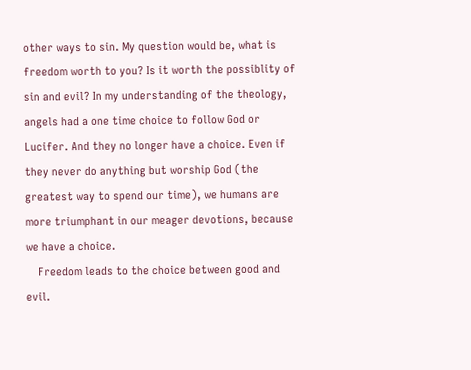other ways to sin. My question would be, what is freedom worth to you? Is it worth the possiblity of sin and evil? In my understanding of the theology, angels had a one time choice to follow God or Lucifer. And they no longer have a choice. Even if they never do anything but worship God (the greatest way to spend our time), we humans are more triumphant in our meager devotions, because we have a choice.
    Freedom leads to the choice between good and evil.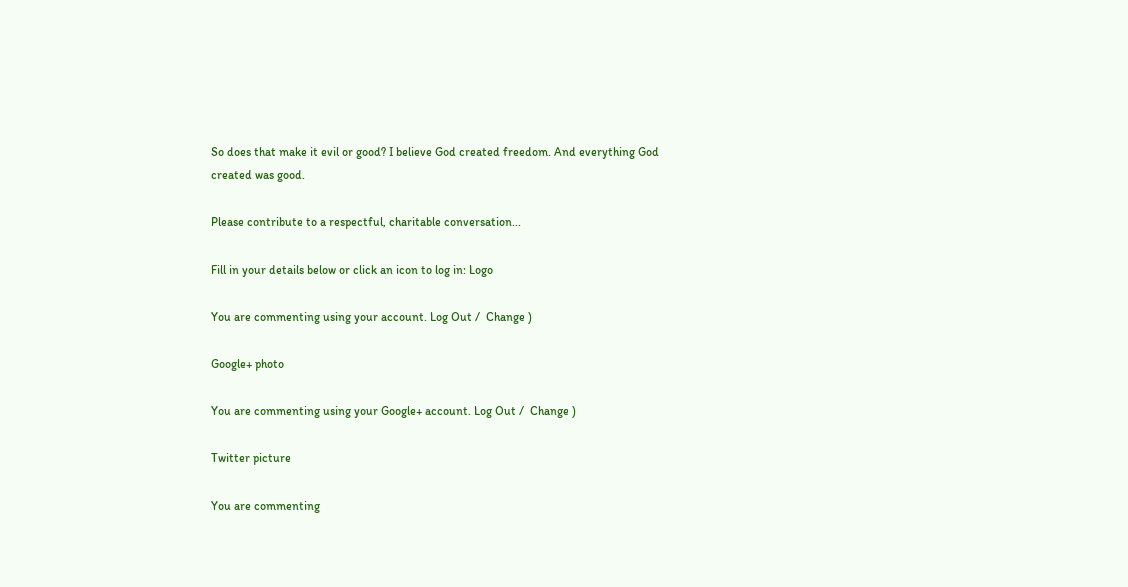So does that make it evil or good? I believe God created freedom. And everything God created was good.

Please contribute to a respectful, charitable conversation...

Fill in your details below or click an icon to log in: Logo

You are commenting using your account. Log Out /  Change )

Google+ photo

You are commenting using your Google+ account. Log Out /  Change )

Twitter picture

You are commenting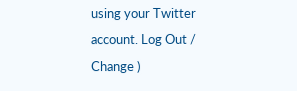using your Twitter account. Log Out /  Change )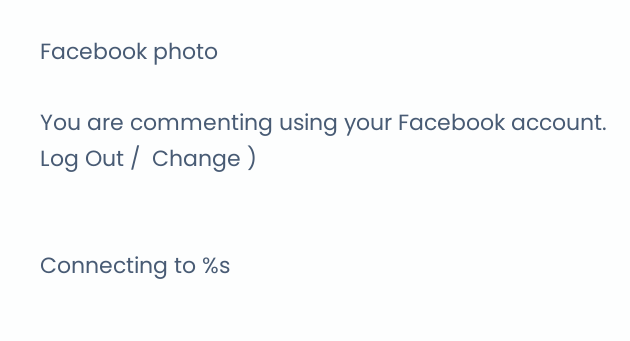Facebook photo

You are commenting using your Facebook account. Log Out /  Change )


Connecting to %s